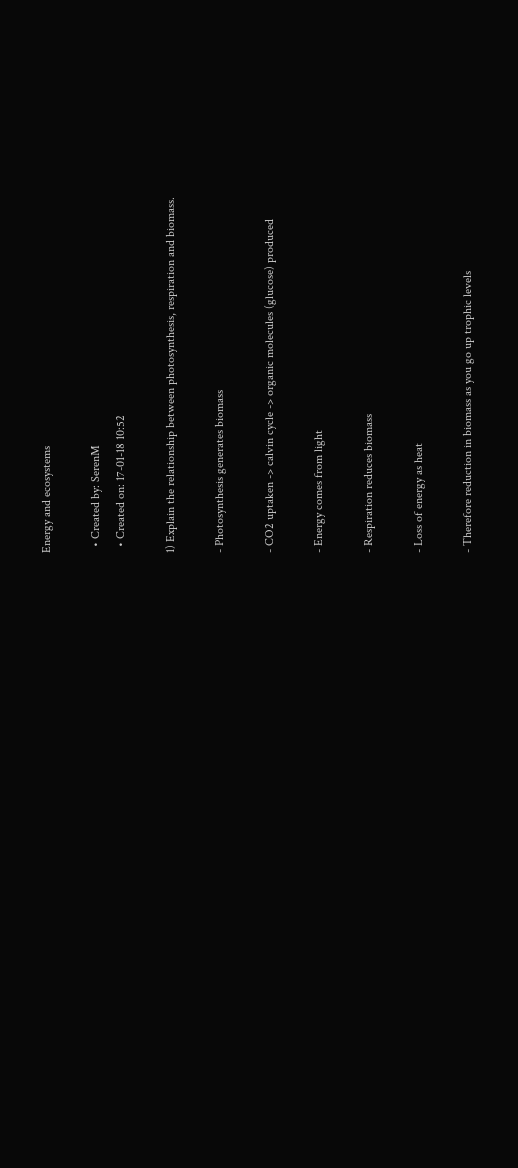Energy and ecosystems

  • Created by: SerenM
  • Created on: 17-01-18 10:52

1) Explain the relationship between photosynthesis, respiration and biomass.

- Photosynthesis generates biomass

- CO2 uptaken -> calvin cycle -> organic molecules (glucose) produced

- Energy comes from light

- Respiration reduces biomass

- Loss of energy as heat

- Therefore reduction in biomass as you go up trophic levels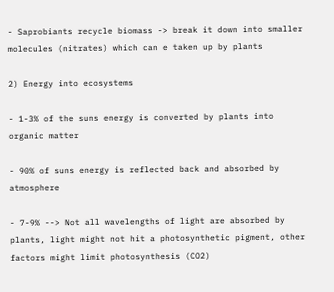- Saprobiants recycle biomass -> break it down into smaller molecules (nitrates) which can e taken up by plants

2) Energy into ecosystems

- 1-3% of the suns energy is converted by plants into organic matter

- 90% of suns energy is reflected back and absorbed by atmosphere

- 7-9% --> Not all wavelengths of light are absorbed by plants, light might not hit a photosynthetic pigment, other factors might limit photosynthesis (CO2)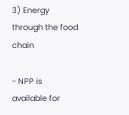3) Energy through the food chain

- NPP is available for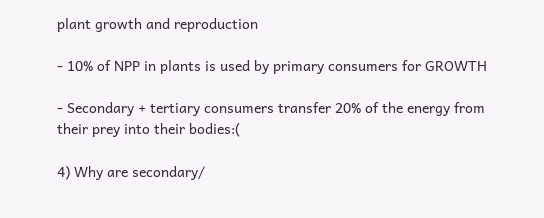plant growth and reproduction

- 10% of NPP in plants is used by primary consumers for GROWTH

- Secondary + tertiary consumers transfer 20% of the energy from their prey into their bodies:(

4) Why are secondary/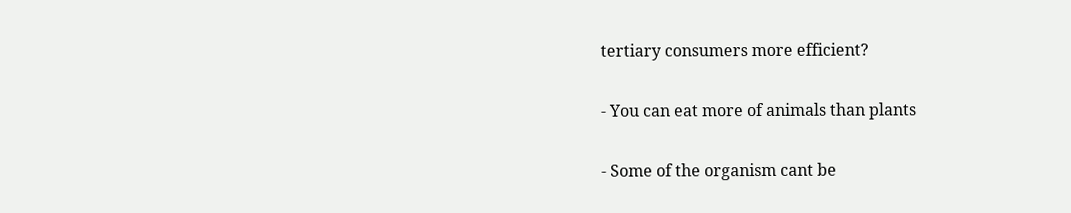tertiary consumers more efficient?

- You can eat more of animals than plants

- Some of the organism cant be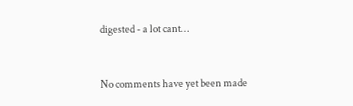digested - a lot cant…


No comments have yet been made